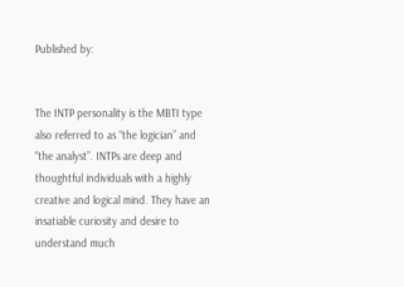Published by:


The INTP personality is the MBTI type also referred to as “the logician” and “the analyst”. INTPs are deep and thoughtful individuals with a highly creative and logical mind. They have an insatiable curiosity and desire to understand much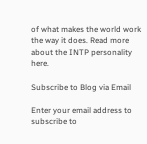of what makes the world work the way it does. Read more about the INTP personality here.

Subscribe to Blog via Email

Enter your email address to subscribe to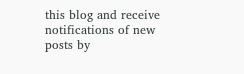this blog and receive notifications of new posts by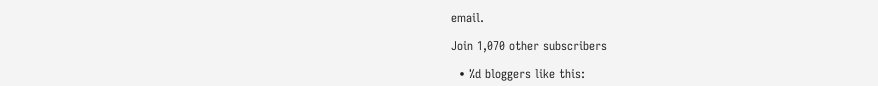email.

Join 1,070 other subscribers

  • %d bloggers like this: